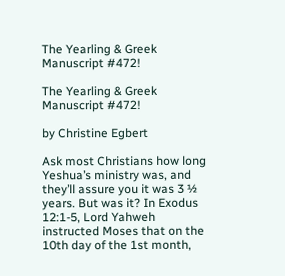The Yearling & Greek Manuscript #472!

The Yearling & Greek Manuscript #472!

by Christine Egbert

Ask most Christians how long Yeshua’s ministry was, and they’ll assure you it was 3 ½ years. But was it? In Exodus 12:1-5, Lord Yahweh instructed Moses that on the 10th day of the 1st month,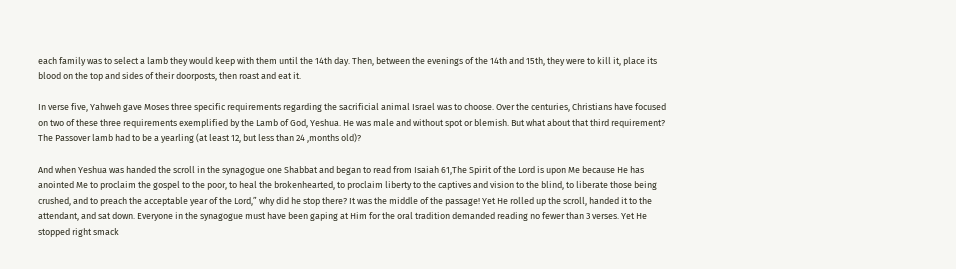each family was to select a lamb they would keep with them until the 14th day. Then, between the evenings of the 14th and 15th, they were to kill it, place its blood on the top and sides of their doorposts, then roast and eat it.

In verse five, Yahweh gave Moses three specific requirements regarding the sacrificial animal Israel was to choose. Over the centuries, Christians have focused on two of these three requirements exemplified by the Lamb of God, Yeshua. He was male and without spot or blemish. But what about that third requirement? The Passover lamb had to be a yearling (at least 12, but less than 24 ,months old)?

And when Yeshua was handed the scroll in the synagogue one Shabbat and began to read from Isaiah 61,The Spirit of the Lord is upon Me because He has anointed Me to proclaim the gospel to the poor, to heal the brokenhearted, to proclaim liberty to the captives and vision to the blind, to liberate those being crushed, and to preach the acceptable year of the Lord,” why did he stop there? It was the middle of the passage! Yet He rolled up the scroll, handed it to the attendant, and sat down. Everyone in the synagogue must have been gaping at Him for the oral tradition demanded reading no fewer than 3 verses. Yet He stopped right smack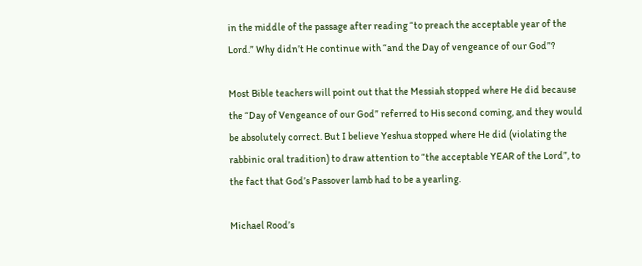in the middle of the passage after reading “to preach the acceptable year of the Lord.” Why didn’t He continue with “and the Day of vengeance of our God”?

Most Bible teachers will point out that the Messiah stopped where He did because the “Day of Vengeance of our God” referred to His second coming, and they would be absolutely correct. But I believe Yeshua stopped where He did (violating the rabbinic oral tradition) to draw attention to “the acceptable YEAR of the Lord”, to the fact that God’s Passover lamb had to be a yearling.

Michael Rood’s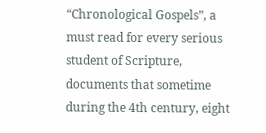“Chronological Gospels”, a must read for every serious student of Scripture, documents that sometime during the 4th century, eight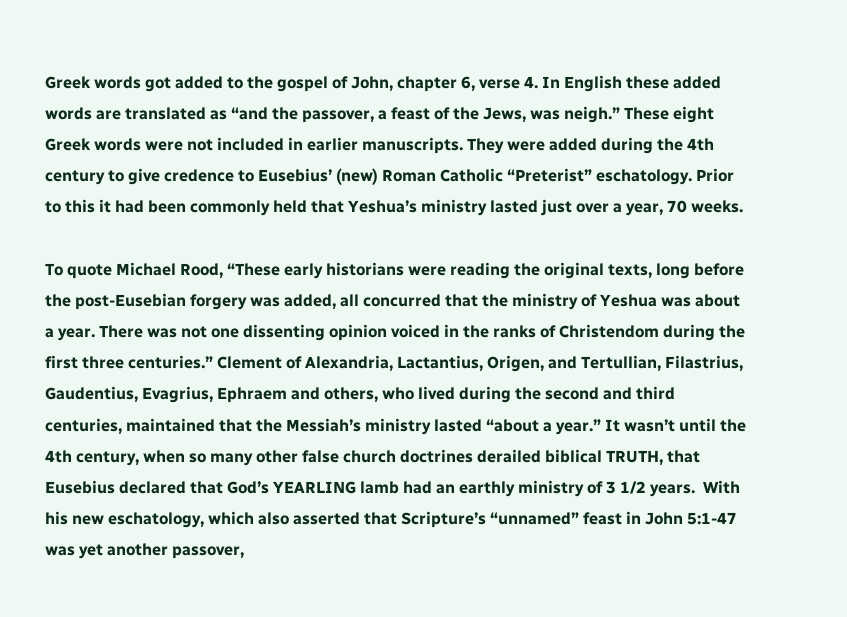Greek words got added to the gospel of John, chapter 6, verse 4. In English these added words are translated as “and the passover, a feast of the Jews, was neigh.” These eight Greek words were not included in earlier manuscripts. They were added during the 4th century to give credence to Eusebius’ (new) Roman Catholic “Preterist” eschatology. Prior to this it had been commonly held that Yeshua’s ministry lasted just over a year, 70 weeks.

To quote Michael Rood, “These early historians were reading the original texts, long before the post-Eusebian forgery was added, all concurred that the ministry of Yeshua was about a year. There was not one dissenting opinion voiced in the ranks of Christendom during the first three centuries.” Clement of Alexandria, Lactantius, Origen, and Tertullian, Filastrius, Gaudentius, Evagrius, Ephraem and others, who lived during the second and third centuries, maintained that the Messiah’s ministry lasted “about a year.” It wasn’t until the 4th century, when so many other false church doctrines derailed biblical TRUTH, that Eusebius declared that God’s YEARLING lamb had an earthly ministry of 3 1/2 years.  With his new eschatology, which also asserted that Scripture’s “unnamed” feast in John 5:1-47 was yet another passover,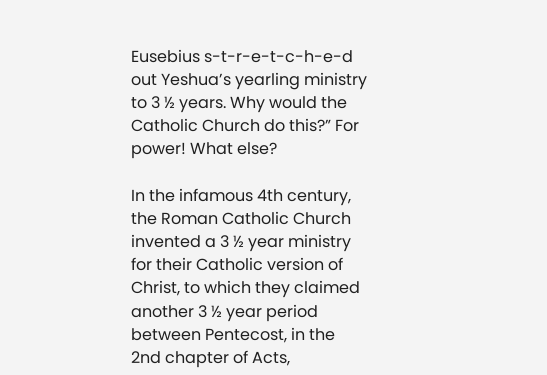Eusebius s-t-r-e-t-c-h-e-d out Yeshua’s yearling ministry to 3 ½ years. Why would the Catholic Church do this?” For power! What else?

In the infamous 4th century, the Roman Catholic Church invented a 3 ½ year ministry for their Catholic version of Christ, to which they claimed another 3 ½ year period between Pentecost, in the 2nd chapter of Acts,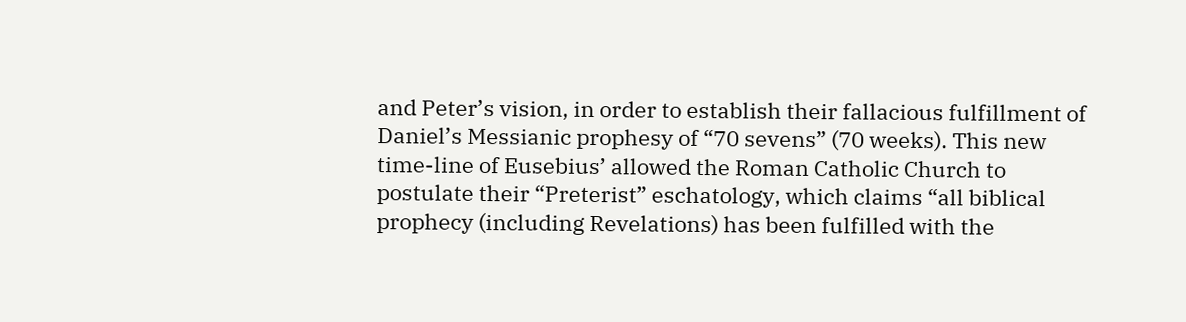and Peter’s vision, in order to establish their fallacious fulfillment of Daniel’s Messianic prophesy of “70 sevens” (70 weeks). This new time-line of Eusebius’ allowed the Roman Catholic Church to postulate their “Preterist” eschatology, which claims “all biblical prophecy (including Revelations) has been fulfilled with the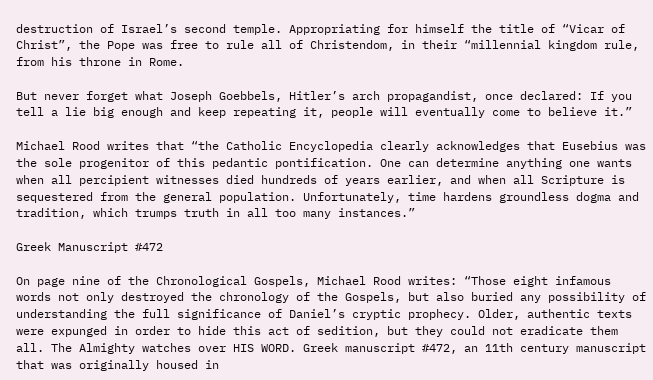destruction of Israel’s second temple. Appropriating for himself the title of “Vicar of Christ”, the Pope was free to rule all of Christendom, in their “millennial kingdom rule, from his throne in Rome.

But never forget what Joseph Goebbels, Hitler’s arch propagandist, once declared: If you tell a lie big enough and keep repeating it, people will eventually come to believe it.”

Michael Rood writes that “the Catholic Encyclopedia clearly acknowledges that Eusebius was the sole progenitor of this pedantic pontification. One can determine anything one wants when all percipient witnesses died hundreds of years earlier, and when all Scripture is sequestered from the general population. Unfortunately, time hardens groundless dogma and tradition, which trumps truth in all too many instances.”

Greek Manuscript #472

On page nine of the Chronological Gospels, Michael Rood writes: “Those eight infamous words not only destroyed the chronology of the Gospels, but also buried any possibility of understanding the full significance of Daniel’s cryptic prophecy. Older, authentic texts were expunged in order to hide this act of sedition, but they could not eradicate them all. The Almighty watches over HIS WORD. Greek manuscript #472, an 11th century manuscript that was originally housed in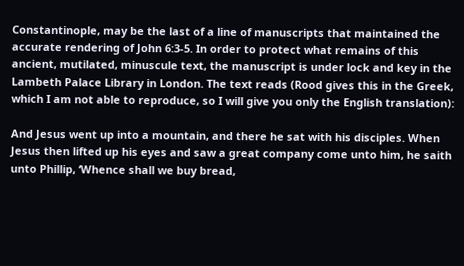Constantinople, may be the last of a line of manuscripts that maintained the accurate rendering of John 6:3-5. In order to protect what remains of this ancient, mutilated, minuscule text, the manuscript is under lock and key in the Lambeth Palace Library in London. The text reads (Rood gives this in the Greek, which I am not able to reproduce, so I will give you only the English translation):

And Jesus went up into a mountain, and there he sat with his disciples. When Jesus then lifted up his eyes and saw a great company come unto him, he saith unto Phillip, ‘Whence shall we buy bread,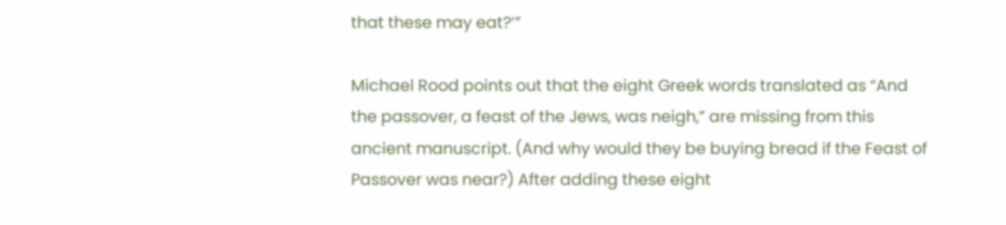that these may eat?‘”

Michael Rood points out that the eight Greek words translated as “And the passover, a feast of the Jews, was neigh,” are missing from this ancient manuscript. (And why would they be buying bread if the Feast of Passover was near?) After adding these eight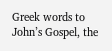Greek words to John’s Gospel, the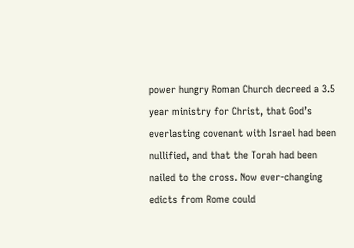power hungry Roman Church decreed a 3.5 year ministry for Christ, that God’s everlasting covenant with Israel had been nullified, and that the Torah had been nailed to the cross. Now ever-changing edicts from Rome could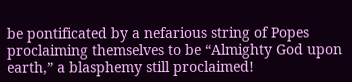be pontificated by a nefarious string of Popes proclaiming themselves to be “Almighty God upon earth,” a blasphemy still proclaimed!